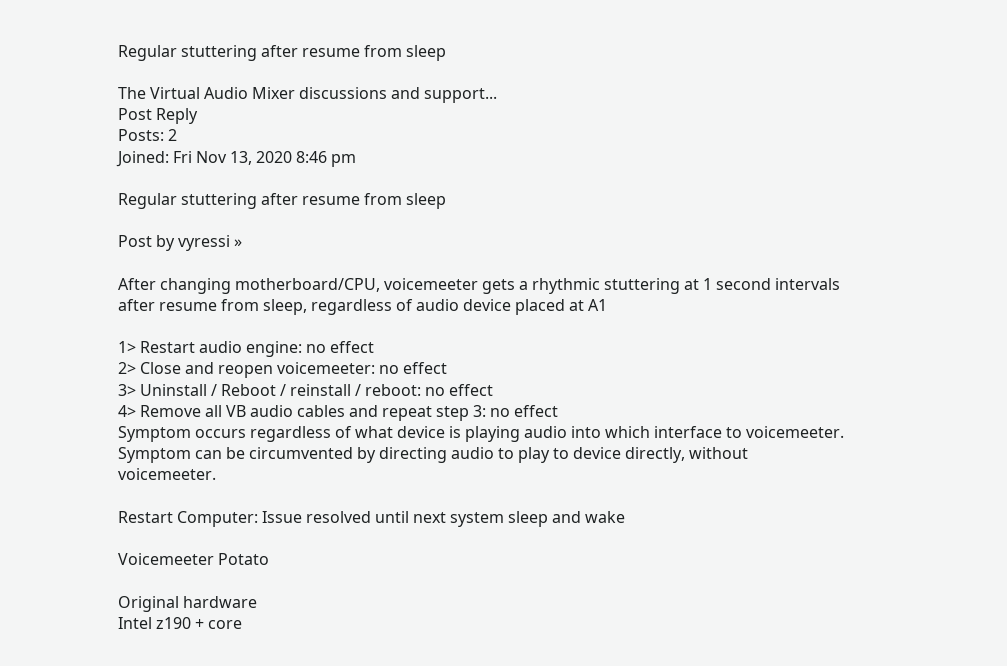Regular stuttering after resume from sleep

The Virtual Audio Mixer discussions and support...
Post Reply
Posts: 2
Joined: Fri Nov 13, 2020 8:46 pm

Regular stuttering after resume from sleep

Post by vyressi »

After changing motherboard/CPU, voicemeeter gets a rhythmic stuttering at 1 second intervals after resume from sleep, regardless of audio device placed at A1

1> Restart audio engine: no effect
2> Close and reopen voicemeeter: no effect
3> Uninstall / Reboot / reinstall / reboot: no effect
4> Remove all VB audio cables and repeat step 3: no effect
Symptom occurs regardless of what device is playing audio into which interface to voicemeeter. Symptom can be circumvented by directing audio to play to device directly, without voicemeeter.

Restart Computer: Issue resolved until next system sleep and wake

Voicemeeter Potato

Original hardware
Intel z190 + core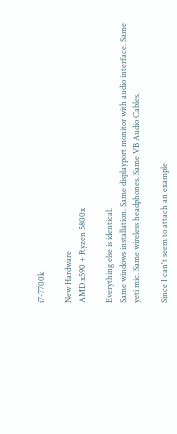i7-7700k

New Hardware
AMD x590 + Ryzen 5800x

Everything else is identical.
Same windows installation. Same displayport monitor with audio interface. Same yeti mic. Same wireless headphones. Same VB Audio Cables.

Since I can't seem to attach an example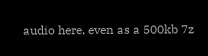audio here, even as a 500kb 7z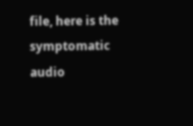file, here is the symptomatic audio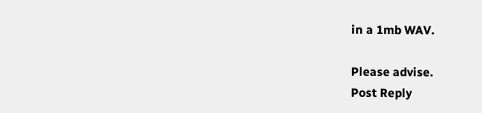in a 1mb WAV.

Please advise.
Post Reply